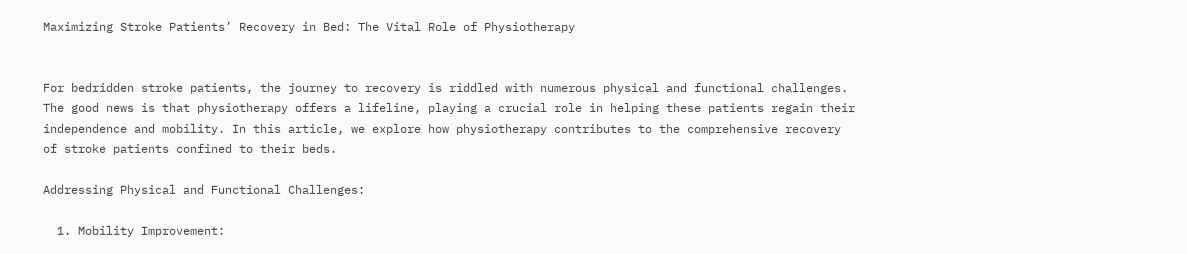Maximizing Stroke Patients’ Recovery in Bed: The Vital Role of Physiotherapy


For bedridden stroke patients, the journey to recovery is riddled with numerous physical and functional challenges. The good news is that physiotherapy offers a lifeline, playing a crucial role in helping these patients regain their independence and mobility. In this article, we explore how physiotherapy contributes to the comprehensive recovery of stroke patients confined to their beds.

Addressing Physical and Functional Challenges:

  1. Mobility Improvement: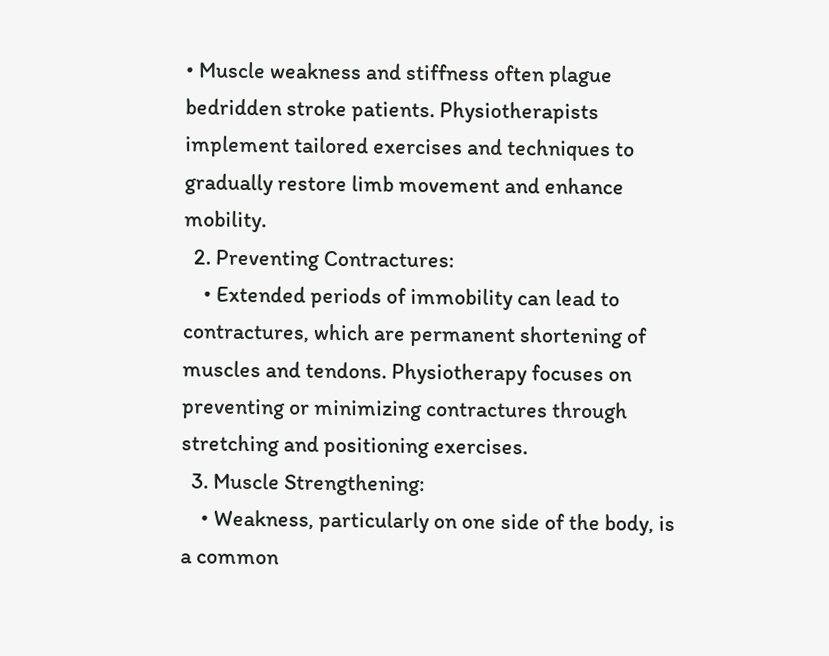• Muscle weakness and stiffness often plague bedridden stroke patients. Physiotherapists implement tailored exercises and techniques to gradually restore limb movement and enhance mobility.
  2. Preventing Contractures:
    • Extended periods of immobility can lead to contractures, which are permanent shortening of muscles and tendons. Physiotherapy focuses on preventing or minimizing contractures through stretching and positioning exercises.
  3. Muscle Strengthening:
    • Weakness, particularly on one side of the body, is a common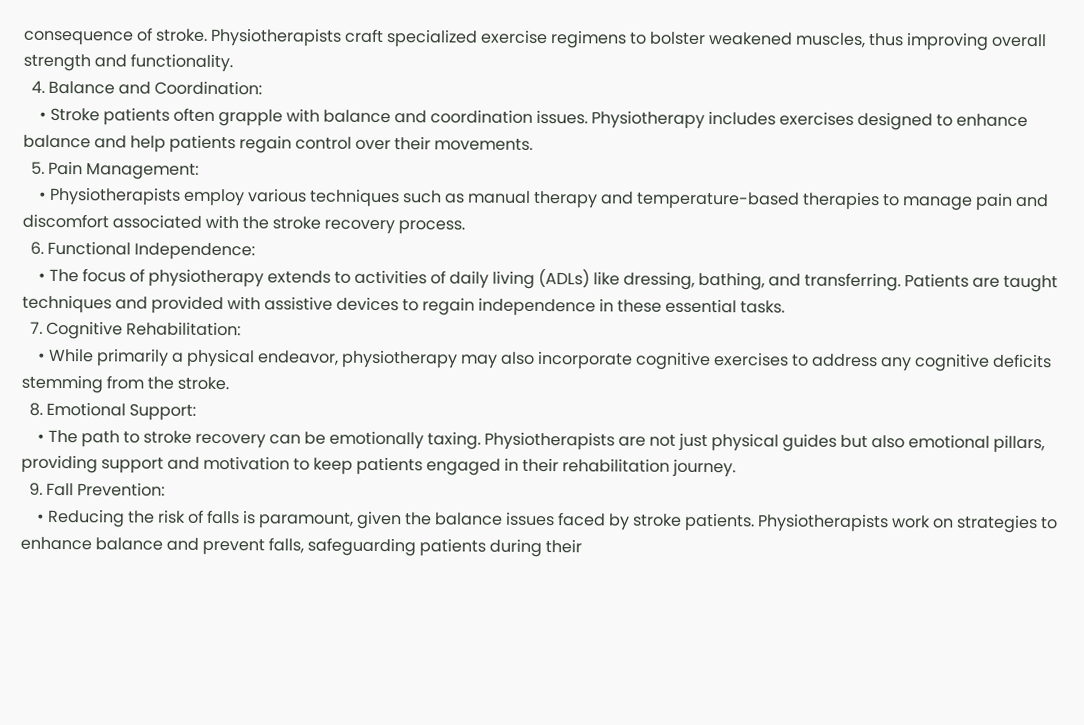consequence of stroke. Physiotherapists craft specialized exercise regimens to bolster weakened muscles, thus improving overall strength and functionality.
  4. Balance and Coordination:
    • Stroke patients often grapple with balance and coordination issues. Physiotherapy includes exercises designed to enhance balance and help patients regain control over their movements.
  5. Pain Management:
    • Physiotherapists employ various techniques such as manual therapy and temperature-based therapies to manage pain and discomfort associated with the stroke recovery process.
  6. Functional Independence:
    • The focus of physiotherapy extends to activities of daily living (ADLs) like dressing, bathing, and transferring. Patients are taught techniques and provided with assistive devices to regain independence in these essential tasks.
  7. Cognitive Rehabilitation:
    • While primarily a physical endeavor, physiotherapy may also incorporate cognitive exercises to address any cognitive deficits stemming from the stroke.
  8. Emotional Support:
    • The path to stroke recovery can be emotionally taxing. Physiotherapists are not just physical guides but also emotional pillars, providing support and motivation to keep patients engaged in their rehabilitation journey.
  9. Fall Prevention:
    • Reducing the risk of falls is paramount, given the balance issues faced by stroke patients. Physiotherapists work on strategies to enhance balance and prevent falls, safeguarding patients during their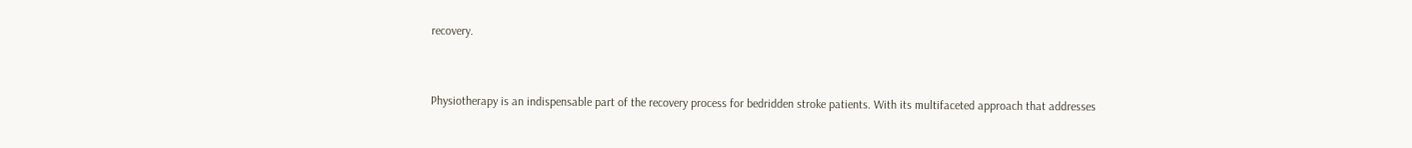recovery.


Physiotherapy is an indispensable part of the recovery process for bedridden stroke patients. With its multifaceted approach that addresses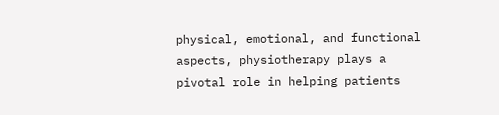physical, emotional, and functional aspects, physiotherapy plays a pivotal role in helping patients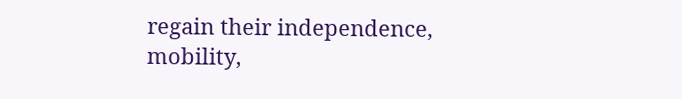regain their independence, mobility,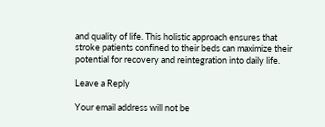and quality of life. This holistic approach ensures that stroke patients confined to their beds can maximize their potential for recovery and reintegration into daily life.

Leave a Reply

Your email address will not be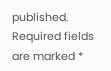published. Required fields are marked *